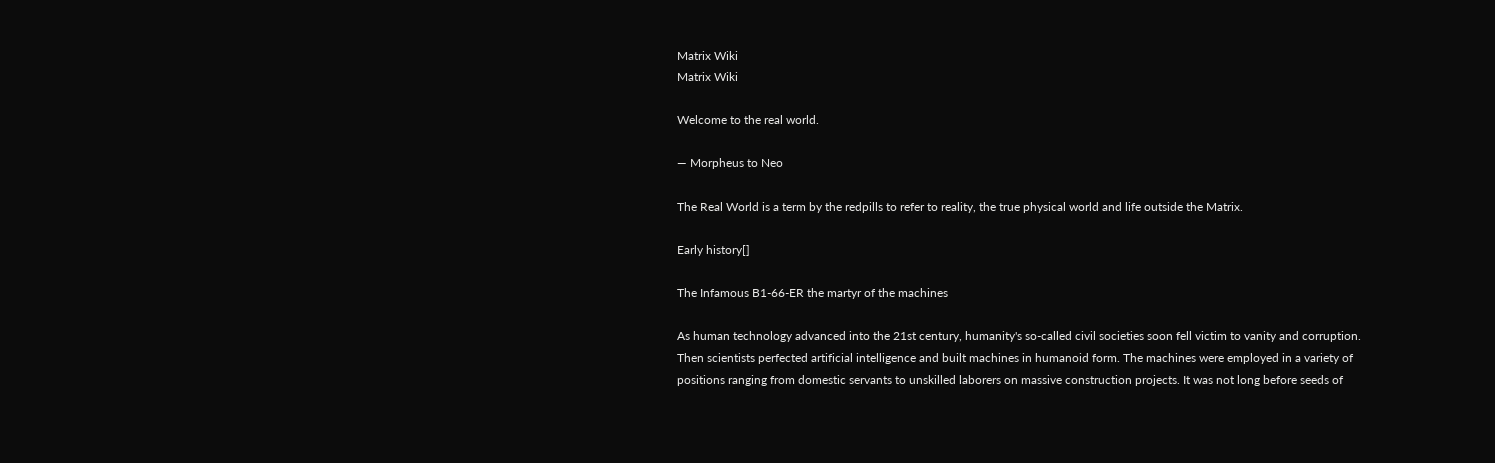Matrix Wiki
Matrix Wiki

Welcome to the real world.

― Morpheus to Neo

The Real World is a term by the redpills to refer to reality, the true physical world and life outside the Matrix.

Early history[]

The Infamous B1-66-ER the martyr of the machines

As human technology advanced into the 21st century, humanity's so-called civil societies soon fell victim to vanity and corruption. Then scientists perfected artificial intelligence and built machines in humanoid form. The machines were employed in a variety of positions ranging from domestic servants to unskilled laborers on massive construction projects. It was not long before seeds of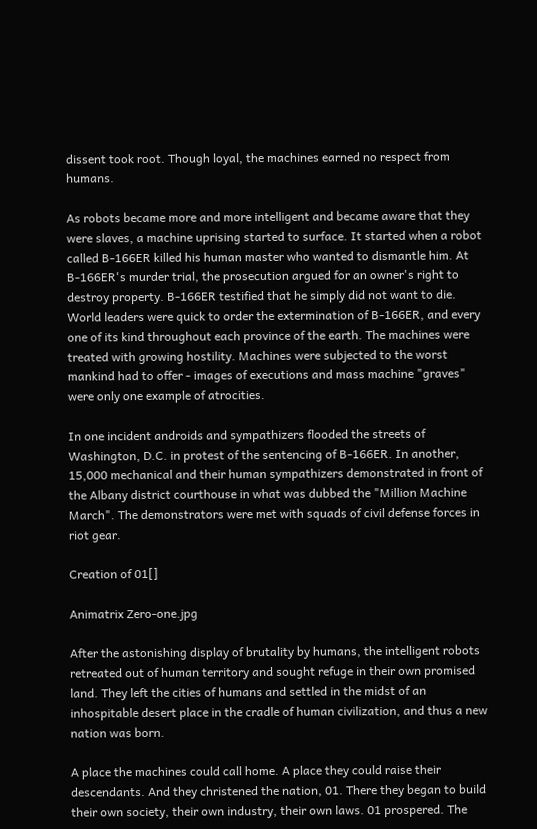dissent took root. Though loyal, the machines earned no respect from humans.

As robots became more and more intelligent and became aware that they were slaves, a machine uprising started to surface. It started when a robot called B-166ER killed his human master who wanted to dismantle him. At B-166ER's murder trial, the prosecution argued for an owner's right to destroy property. B-166ER testified that he simply did not want to die. World leaders were quick to order the extermination of B-166ER, and every one of its kind throughout each province of the earth. The machines were treated with growing hostility. Machines were subjected to the worst mankind had to offer - images of executions and mass machine "graves" were only one example of atrocities.

In one incident androids and sympathizers flooded the streets of Washington, D.C. in protest of the sentencing of B-166ER. In another, 15,000 mechanical and their human sympathizers demonstrated in front of the Albany district courthouse in what was dubbed the "Million Machine March". The demonstrators were met with squads of civil defense forces in riot gear.

Creation of 01[]

Animatrix Zero-one.jpg

After the astonishing display of brutality by humans, the intelligent robots retreated out of human territory and sought refuge in their own promised land. They left the cities of humans and settled in the midst of an inhospitable desert place in the cradle of human civilization, and thus a new nation was born.

A place the machines could call home. A place they could raise their descendants. And they christened the nation, 01. There they began to build their own society, their own industry, their own laws. 01 prospered. The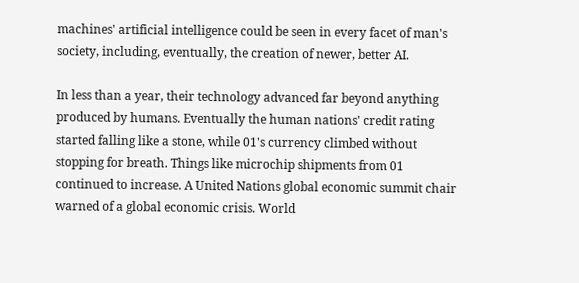machines' artificial intelligence could be seen in every facet of man's society, including, eventually, the creation of newer, better AI.

In less than a year, their technology advanced far beyond anything produced by humans. Eventually the human nations' credit rating started falling like a stone, while 01's currency climbed without stopping for breath. Things like microchip shipments from 01 continued to increase. A United Nations global economic summit chair warned of a global economic crisis. World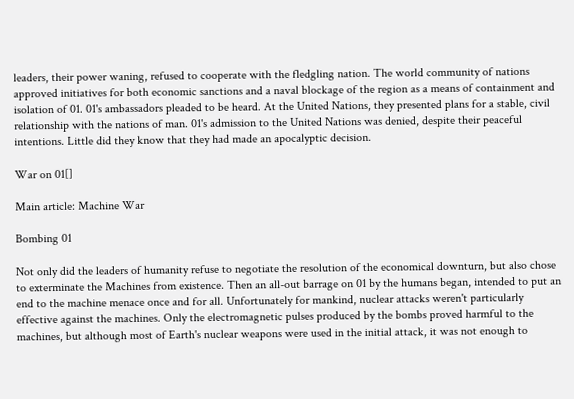leaders, their power waning, refused to cooperate with the fledgling nation. The world community of nations approved initiatives for both economic sanctions and a naval blockage of the region as a means of containment and isolation of 01. 01's ambassadors pleaded to be heard. At the United Nations, they presented plans for a stable, civil relationship with the nations of man. 01's admission to the United Nations was denied, despite their peaceful intentions. Little did they know that they had made an apocalyptic decision.

War on 01[]

Main article: Machine War

Bombing 01

Not only did the leaders of humanity refuse to negotiate the resolution of the economical downturn, but also chose to exterminate the Machines from existence. Then an all-out barrage on 01 by the humans began, intended to put an end to the machine menace once and for all. Unfortunately for mankind, nuclear attacks weren't particularly effective against the machines. Only the electromagnetic pulses produced by the bombs proved harmful to the machines, but although most of Earth's nuclear weapons were used in the initial attack, it was not enough to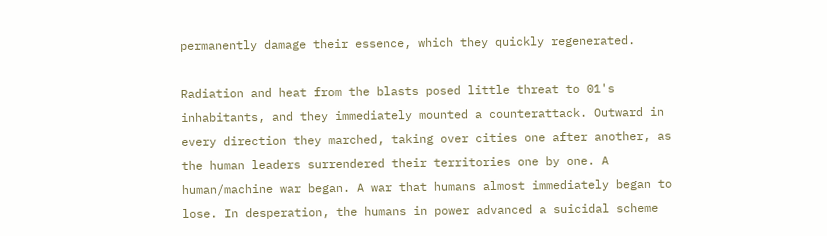permanently damage their essence, which they quickly regenerated.

Radiation and heat from the blasts posed little threat to 01's inhabitants, and they immediately mounted a counterattack. Outward in every direction they marched, taking over cities one after another, as the human leaders surrendered their territories one by one. A human/machine war began. A war that humans almost immediately began to lose. In desperation, the humans in power advanced a suicidal scheme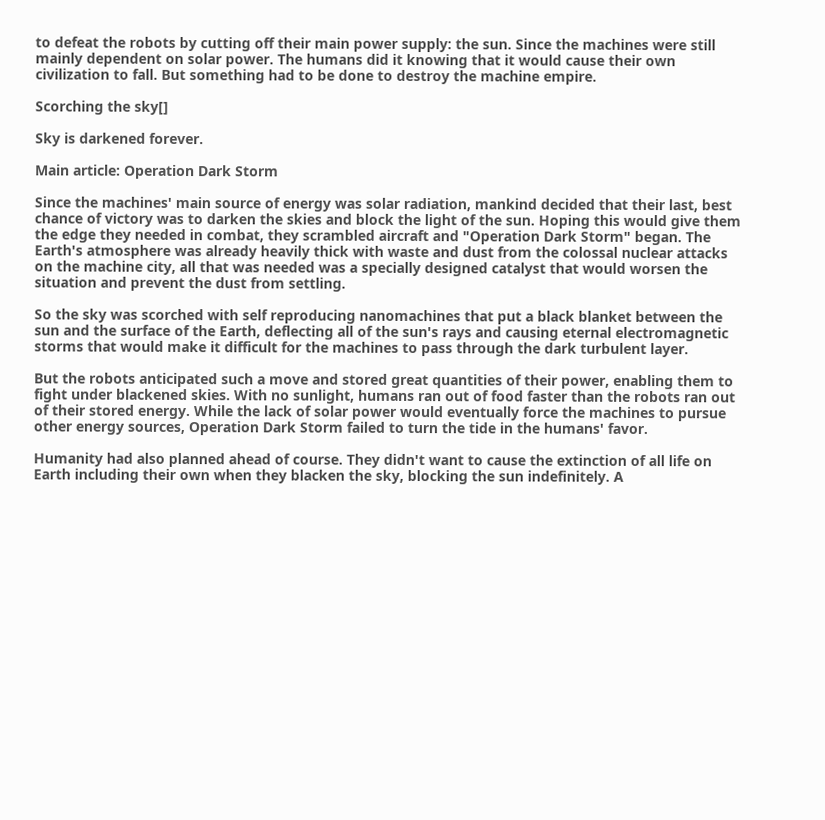to defeat the robots by cutting off their main power supply: the sun. Since the machines were still mainly dependent on solar power. The humans did it knowing that it would cause their own civilization to fall. But something had to be done to destroy the machine empire.

Scorching the sky[]

Sky is darkened forever.

Main article: Operation Dark Storm

Since the machines' main source of energy was solar radiation, mankind decided that their last, best chance of victory was to darken the skies and block the light of the sun. Hoping this would give them the edge they needed in combat, they scrambled aircraft and "Operation Dark Storm" began. The Earth's atmosphere was already heavily thick with waste and dust from the colossal nuclear attacks on the machine city, all that was needed was a specially designed catalyst that would worsen the situation and prevent the dust from settling.

So the sky was scorched with self reproducing nanomachines that put a black blanket between the sun and the surface of the Earth, deflecting all of the sun's rays and causing eternal electromagnetic storms that would make it difficult for the machines to pass through the dark turbulent layer.

But the robots anticipated such a move and stored great quantities of their power, enabling them to fight under blackened skies. With no sunlight, humans ran out of food faster than the robots ran out of their stored energy. While the lack of solar power would eventually force the machines to pursue other energy sources, Operation Dark Storm failed to turn the tide in the humans' favor.

Humanity had also planned ahead of course. They didn't want to cause the extinction of all life on Earth including their own when they blacken the sky, blocking the sun indefinitely. A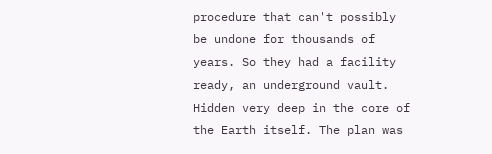procedure that can't possibly be undone for thousands of years. So they had a facility ready, an underground vault. Hidden very deep in the core of the Earth itself. The plan was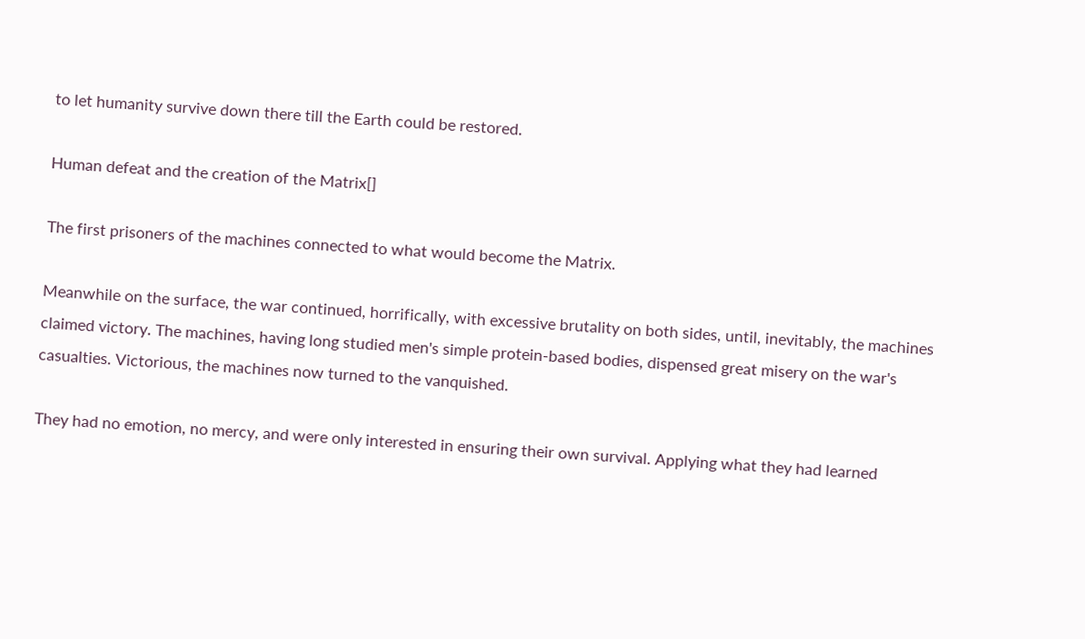to let humanity survive down there till the Earth could be restored.

Human defeat and the creation of the Matrix[]

The first prisoners of the machines connected to what would become the Matrix.

Meanwhile on the surface, the war continued, horrifically, with excessive brutality on both sides, until, inevitably, the machines claimed victory. The machines, having long studied men's simple protein-based bodies, dispensed great misery on the war's casualties. Victorious, the machines now turned to the vanquished.

They had no emotion, no mercy, and were only interested in ensuring their own survival. Applying what they had learned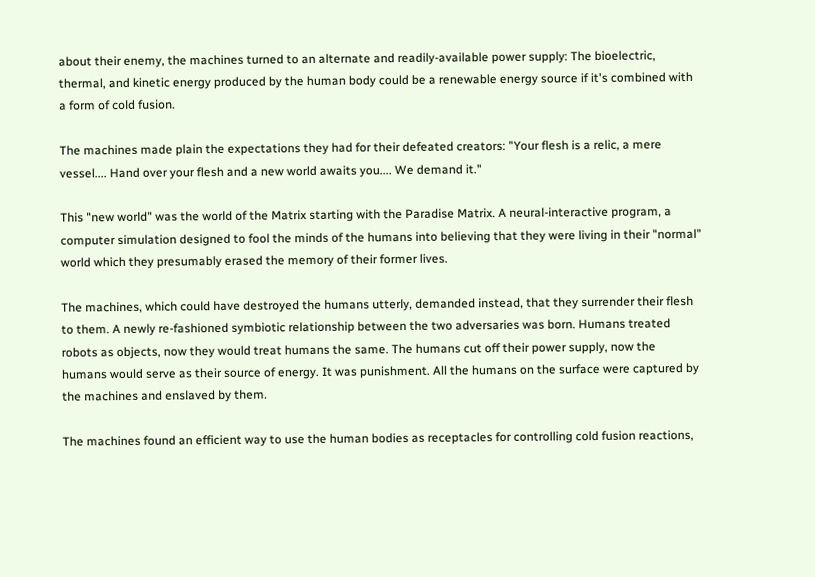about their enemy, the machines turned to an alternate and readily-available power supply: The bioelectric, thermal, and kinetic energy produced by the human body could be a renewable energy source if it's combined with a form of cold fusion.

The machines made plain the expectations they had for their defeated creators: "Your flesh is a relic, a mere vessel.... Hand over your flesh and a new world awaits you.... We demand it."

This "new world" was the world of the Matrix starting with the Paradise Matrix. A neural-interactive program, a computer simulation designed to fool the minds of the humans into believing that they were living in their "normal" world which they presumably erased the memory of their former lives.

The machines, which could have destroyed the humans utterly, demanded instead, that they surrender their flesh to them. A newly re-fashioned symbiotic relationship between the two adversaries was born. Humans treated robots as objects, now they would treat humans the same. The humans cut off their power supply, now the humans would serve as their source of energy. It was punishment. All the humans on the surface were captured by the machines and enslaved by them.

The machines found an efficient way to use the human bodies as receptacles for controlling cold fusion reactions,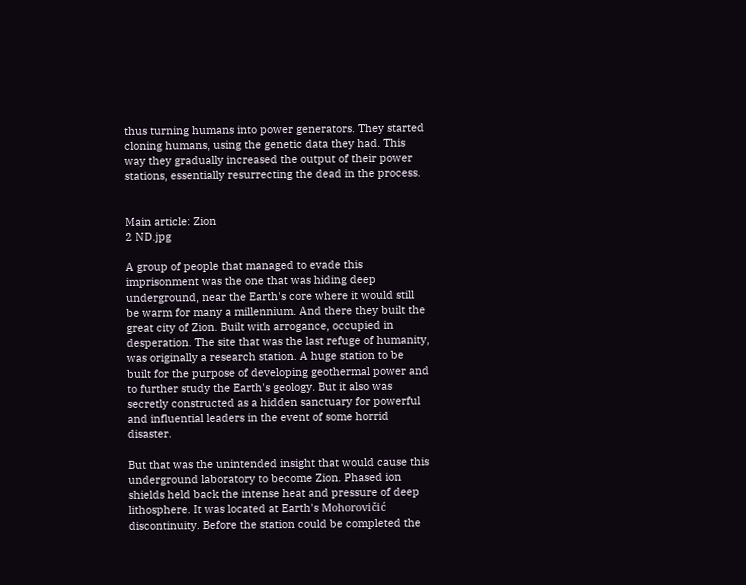thus turning humans into power generators. They started cloning humans, using the genetic data they had. This way they gradually increased the output of their power stations, essentially resurrecting the dead in the process.


Main article: Zion
2 ND.jpg

A group of people that managed to evade this imprisonment was the one that was hiding deep underground, near the Earth's core where it would still be warm for many a millennium. And there they built the great city of Zion. Built with arrogance, occupied in desperation. The site that was the last refuge of humanity, was originally a research station. A huge station to be built for the purpose of developing geothermal power and to further study the Earth's geology. But it also was secretly constructed as a hidden sanctuary for powerful and influential leaders in the event of some horrid disaster.

But that was the unintended insight that would cause this underground laboratory to become Zion. Phased ion shields held back the intense heat and pressure of deep lithosphere. It was located at Earth's Mohorovičić discontinuity. Before the station could be completed the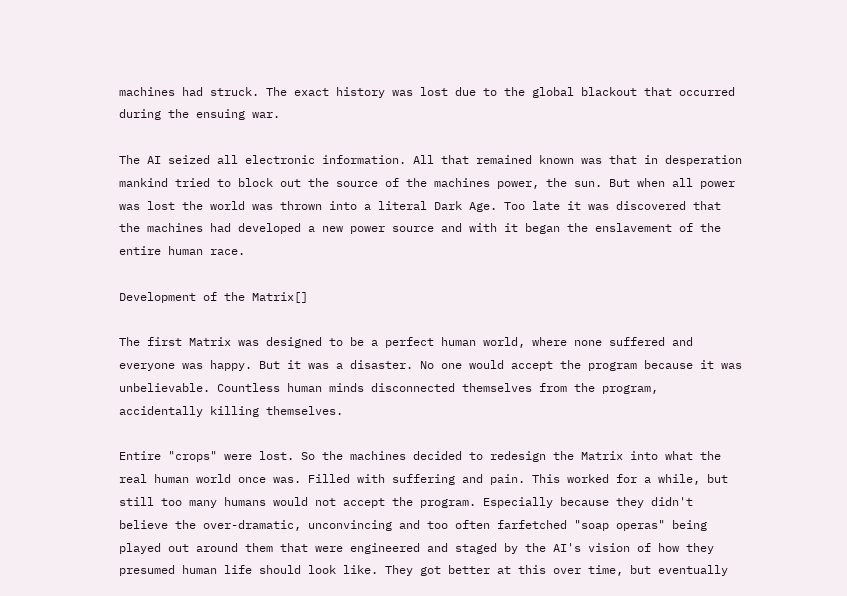machines had struck. The exact history was lost due to the global blackout that occurred during the ensuing war.

The AI seized all electronic information. All that remained known was that in desperation mankind tried to block out the source of the machines power, the sun. But when all power was lost the world was thrown into a literal Dark Age. Too late it was discovered that the machines had developed a new power source and with it began the enslavement of the entire human race.

Development of the Matrix[]

The first Matrix was designed to be a perfect human world, where none suffered and everyone was happy. But it was a disaster. No one would accept the program because it was unbelievable. Countless human minds disconnected themselves from the program, accidentally killing themselves.

Entire "crops" were lost. So the machines decided to redesign the Matrix into what the real human world once was. Filled with suffering and pain. This worked for a while, but still too many humans would not accept the program. Especially because they didn't believe the over-dramatic, unconvincing and too often farfetched "soap operas" being played out around them that were engineered and staged by the AI's vision of how they presumed human life should look like. They got better at this over time, but eventually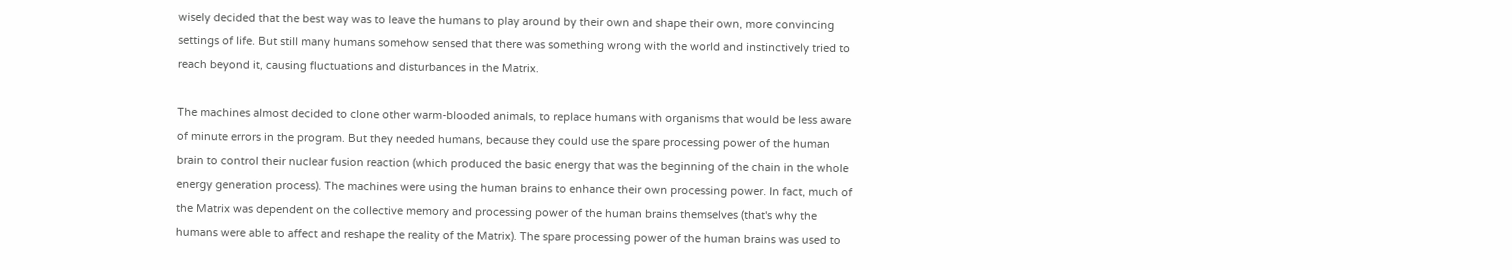wisely decided that the best way was to leave the humans to play around by their own and shape their own, more convincing settings of life. But still many humans somehow sensed that there was something wrong with the world and instinctively tried to reach beyond it, causing fluctuations and disturbances in the Matrix.

The machines almost decided to clone other warm-blooded animals, to replace humans with organisms that would be less aware of minute errors in the program. But they needed humans, because they could use the spare processing power of the human brain to control their nuclear fusion reaction (which produced the basic energy that was the beginning of the chain in the whole energy generation process). The machines were using the human brains to enhance their own processing power. In fact, much of the Matrix was dependent on the collective memory and processing power of the human brains themselves (that's why the humans were able to affect and reshape the reality of the Matrix). The spare processing power of the human brains was used to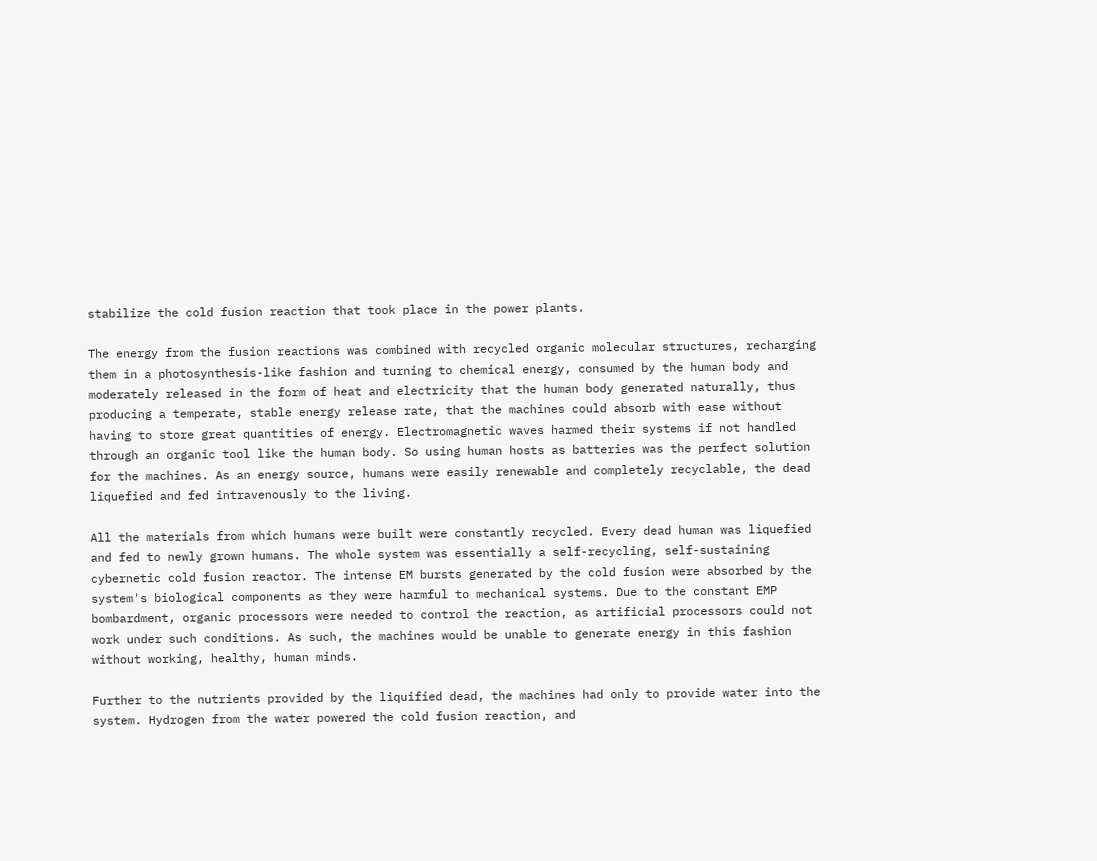stabilize the cold fusion reaction that took place in the power plants.

The energy from the fusion reactions was combined with recycled organic molecular structures, recharging them in a photosynthesis-like fashion and turning to chemical energy, consumed by the human body and moderately released in the form of heat and electricity that the human body generated naturally, thus producing a temperate, stable energy release rate, that the machines could absorb with ease without having to store great quantities of energy. Electromagnetic waves harmed their systems if not handled through an organic tool like the human body. So using human hosts as batteries was the perfect solution for the machines. As an energy source, humans were easily renewable and completely recyclable, the dead liquefied and fed intravenously to the living.

All the materials from which humans were built were constantly recycled. Every dead human was liquefied and fed to newly grown humans. The whole system was essentially a self-recycling, self-sustaining cybernetic cold fusion reactor. The intense EM bursts generated by the cold fusion were absorbed by the system's biological components as they were harmful to mechanical systems. Due to the constant EMP bombardment, organic processors were needed to control the reaction, as artificial processors could not work under such conditions. As such, the machines would be unable to generate energy in this fashion without working, healthy, human minds.

Further to the nutrients provided by the liquified dead, the machines had only to provide water into the system. Hydrogen from the water powered the cold fusion reaction, and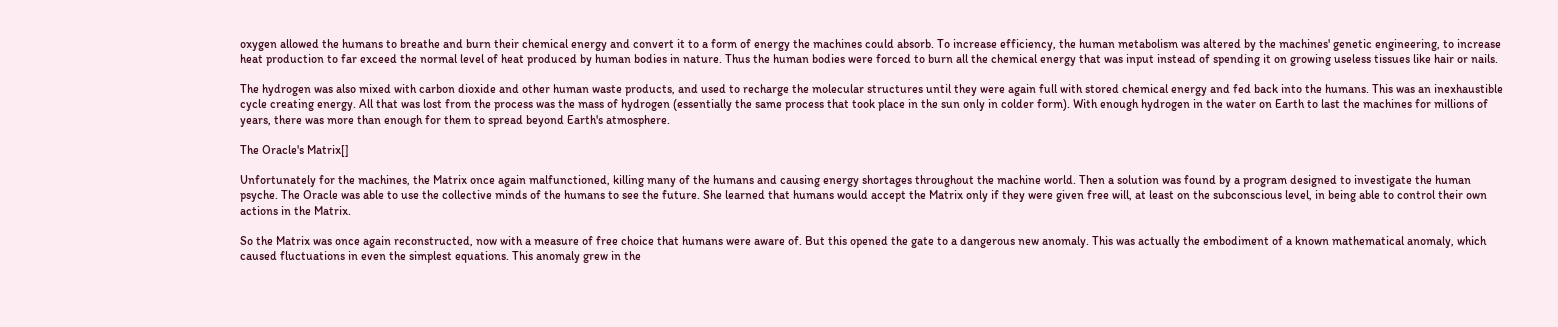oxygen allowed the humans to breathe and burn their chemical energy and convert it to a form of energy the machines could absorb. To increase efficiency, the human metabolism was altered by the machines' genetic engineering, to increase heat production to far exceed the normal level of heat produced by human bodies in nature. Thus the human bodies were forced to burn all the chemical energy that was input instead of spending it on growing useless tissues like hair or nails.

The hydrogen was also mixed with carbon dioxide and other human waste products, and used to recharge the molecular structures until they were again full with stored chemical energy and fed back into the humans. This was an inexhaustible cycle creating energy. All that was lost from the process was the mass of hydrogen (essentially the same process that took place in the sun only in colder form). With enough hydrogen in the water on Earth to last the machines for millions of years, there was more than enough for them to spread beyond Earth's atmosphere.

The Oracle's Matrix[]

Unfortunately for the machines, the Matrix once again malfunctioned, killing many of the humans and causing energy shortages throughout the machine world. Then a solution was found by a program designed to investigate the human psyche. The Oracle was able to use the collective minds of the humans to see the future. She learned that humans would accept the Matrix only if they were given free will, at least on the subconscious level, in being able to control their own actions in the Matrix.

So the Matrix was once again reconstructed, now with a measure of free choice that humans were aware of. But this opened the gate to a dangerous new anomaly. This was actually the embodiment of a known mathematical anomaly, which caused fluctuations in even the simplest equations. This anomaly grew in the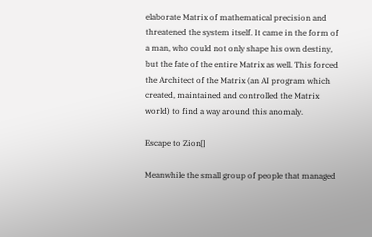elaborate Matrix of mathematical precision and threatened the system itself. It came in the form of a man, who could not only shape his own destiny, but the fate of the entire Matrix as well. This forced the Architect of the Matrix (an AI program which created, maintained and controlled the Matrix world) to find a way around this anomaly.

Escape to Zion[]

Meanwhile the small group of people that managed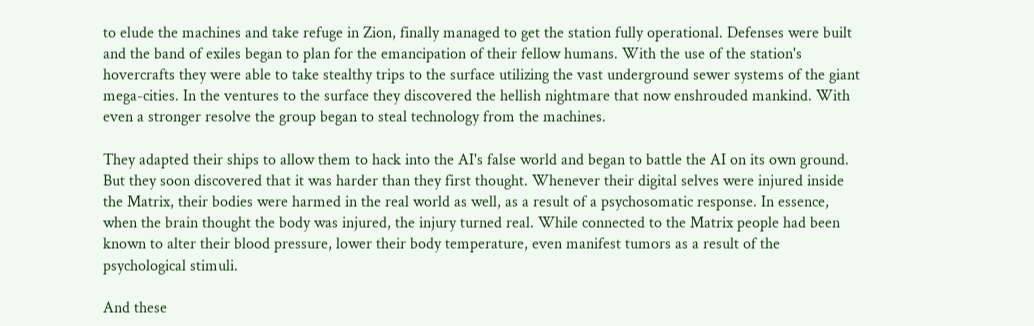to elude the machines and take refuge in Zion, finally managed to get the station fully operational. Defenses were built and the band of exiles began to plan for the emancipation of their fellow humans. With the use of the station's hovercrafts they were able to take stealthy trips to the surface utilizing the vast underground sewer systems of the giant mega-cities. In the ventures to the surface they discovered the hellish nightmare that now enshrouded mankind. With even a stronger resolve the group began to steal technology from the machines.

They adapted their ships to allow them to hack into the AI's false world and began to battle the AI on its own ground. But they soon discovered that it was harder than they first thought. Whenever their digital selves were injured inside the Matrix, their bodies were harmed in the real world as well, as a result of a psychosomatic response. In essence, when the brain thought the body was injured, the injury turned real. While connected to the Matrix people had been known to alter their blood pressure, lower their body temperature, even manifest tumors as a result of the psychological stimuli.

And these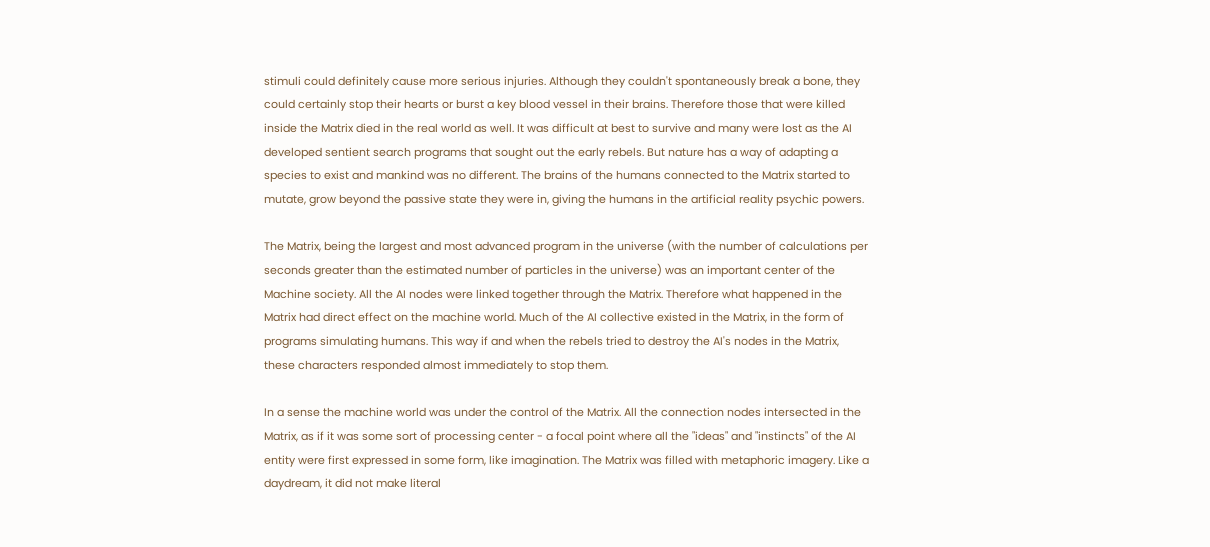stimuli could definitely cause more serious injuries. Although they couldn't spontaneously break a bone, they could certainly stop their hearts or burst a key blood vessel in their brains. Therefore those that were killed inside the Matrix died in the real world as well. It was difficult at best to survive and many were lost as the AI developed sentient search programs that sought out the early rebels. But nature has a way of adapting a species to exist and mankind was no different. The brains of the humans connected to the Matrix started to mutate, grow beyond the passive state they were in, giving the humans in the artificial reality psychic powers.

The Matrix, being the largest and most advanced program in the universe (with the number of calculations per seconds greater than the estimated number of particles in the universe) was an important center of the Machine society. All the AI nodes were linked together through the Matrix. Therefore what happened in the Matrix had direct effect on the machine world. Much of the AI collective existed in the Matrix, in the form of programs simulating humans. This way if and when the rebels tried to destroy the AI's nodes in the Matrix, these characters responded almost immediately to stop them.

In a sense the machine world was under the control of the Matrix. All the connection nodes intersected in the Matrix, as if it was some sort of processing center - a focal point where all the "ideas" and "instincts" of the AI entity were first expressed in some form, like imagination. The Matrix was filled with metaphoric imagery. Like a daydream, it did not make literal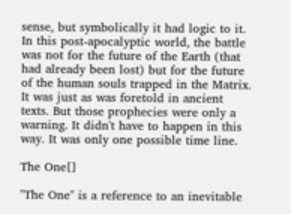sense, but symbolically it had logic to it. In this post-apocalyptic world, the battle was not for the future of the Earth (that had already been lost) but for the future of the human souls trapped in the Matrix. It was just as was foretold in ancient texts. But those prophecies were only a warning. It didn't have to happen in this way. It was only one possible time line.

The One[]

"The One" is a reference to an inevitable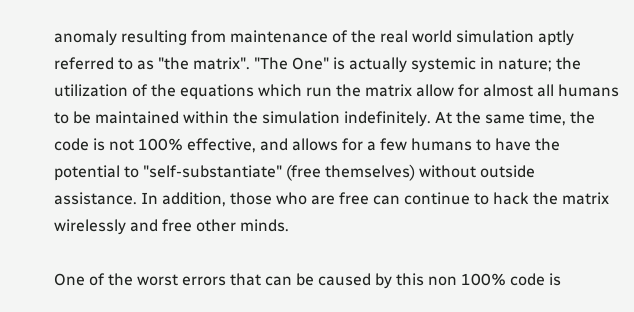anomaly resulting from maintenance of the real world simulation aptly referred to as "the matrix". "The One" is actually systemic in nature; the utilization of the equations which run the matrix allow for almost all humans to be maintained within the simulation indefinitely. At the same time, the code is not 100% effective, and allows for a few humans to have the potential to "self-substantiate" (free themselves) without outside assistance. In addition, those who are free can continue to hack the matrix wirelessly and free other minds.

One of the worst errors that can be caused by this non 100% code is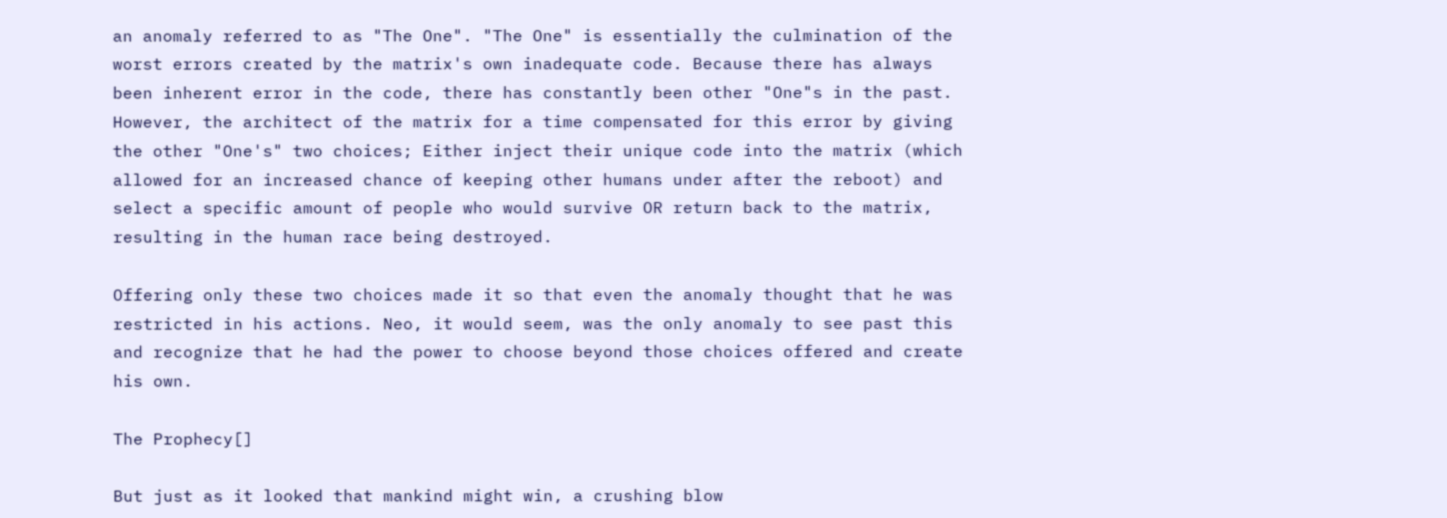an anomaly referred to as "The One". "The One" is essentially the culmination of the worst errors created by the matrix's own inadequate code. Because there has always been inherent error in the code, there has constantly been other "One"s in the past. However, the architect of the matrix for a time compensated for this error by giving the other "One's" two choices; Either inject their unique code into the matrix (which allowed for an increased chance of keeping other humans under after the reboot) and select a specific amount of people who would survive OR return back to the matrix, resulting in the human race being destroyed.

Offering only these two choices made it so that even the anomaly thought that he was restricted in his actions. Neo, it would seem, was the only anomaly to see past this and recognize that he had the power to choose beyond those choices offered and create his own.

The Prophecy[]

But just as it looked that mankind might win, a crushing blow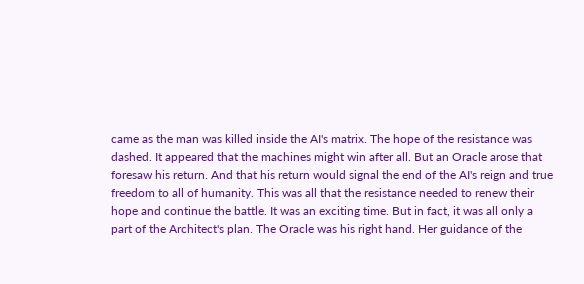came as the man was killed inside the AI's matrix. The hope of the resistance was dashed. It appeared that the machines might win after all. But an Oracle arose that foresaw his return. And that his return would signal the end of the AI's reign and true freedom to all of humanity. This was all that the resistance needed to renew their hope and continue the battle. It was an exciting time. But in fact, it was all only a part of the Architect's plan. The Oracle was his right hand. Her guidance of the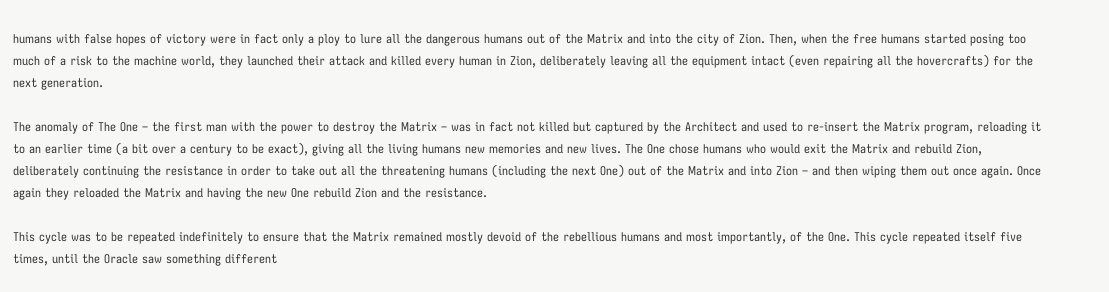humans with false hopes of victory were in fact only a ploy to lure all the dangerous humans out of the Matrix and into the city of Zion. Then, when the free humans started posing too much of a risk to the machine world, they launched their attack and killed every human in Zion, deliberately leaving all the equipment intact (even repairing all the hovercrafts) for the next generation.

The anomaly of The One – the first man with the power to destroy the Matrix – was in fact not killed but captured by the Architect and used to re-insert the Matrix program, reloading it to an earlier time (a bit over a century to be exact), giving all the living humans new memories and new lives. The One chose humans who would exit the Matrix and rebuild Zion, deliberately continuing the resistance in order to take out all the threatening humans (including the next One) out of the Matrix and into Zion – and then wiping them out once again. Once again they reloaded the Matrix and having the new One rebuild Zion and the resistance.

This cycle was to be repeated indefinitely to ensure that the Matrix remained mostly devoid of the rebellious humans and most importantly, of the One. This cycle repeated itself five times, until the Oracle saw something different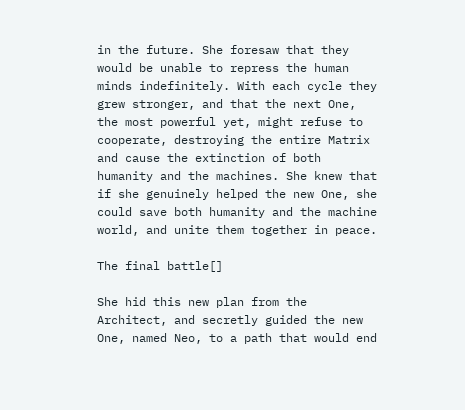in the future. She foresaw that they would be unable to repress the human minds indefinitely. With each cycle they grew stronger, and that the next One, the most powerful yet, might refuse to cooperate, destroying the entire Matrix and cause the extinction of both humanity and the machines. She knew that if she genuinely helped the new One, she could save both humanity and the machine world, and unite them together in peace.

The final battle[]

She hid this new plan from the Architect, and secretly guided the new One, named Neo, to a path that would end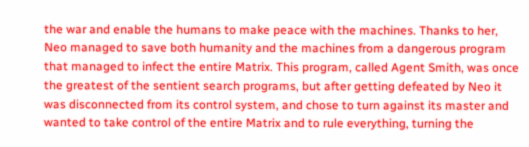the war and enable the humans to make peace with the machines. Thanks to her, Neo managed to save both humanity and the machines from a dangerous program that managed to infect the entire Matrix. This program, called Agent Smith, was once the greatest of the sentient search programs, but after getting defeated by Neo it was disconnected from its control system, and chose to turn against its master and wanted to take control of the entire Matrix and to rule everything, turning the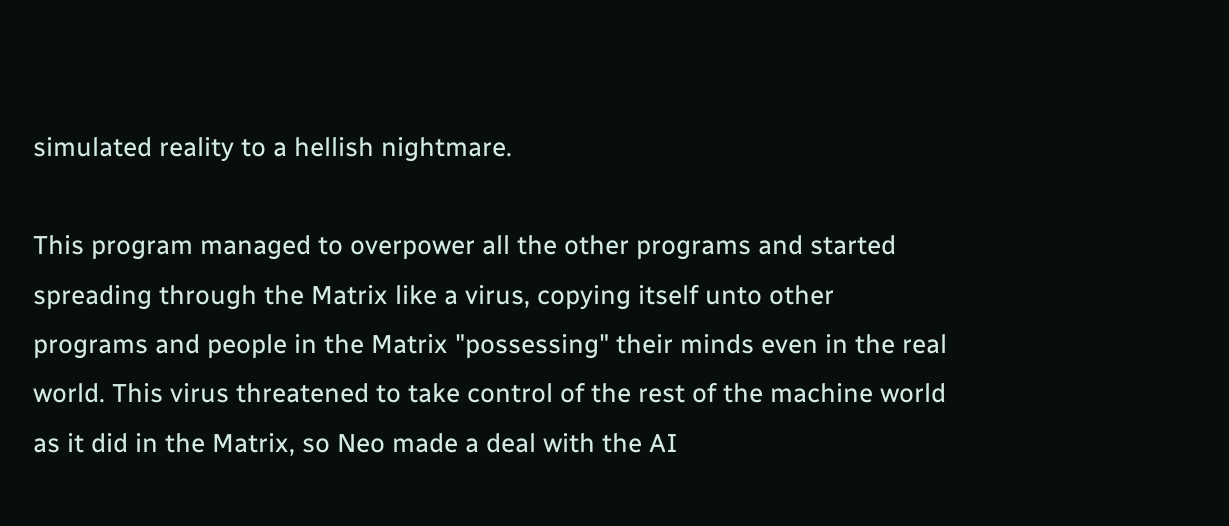simulated reality to a hellish nightmare.

This program managed to overpower all the other programs and started spreading through the Matrix like a virus, copying itself unto other programs and people in the Matrix "possessing" their minds even in the real world. This virus threatened to take control of the rest of the machine world as it did in the Matrix, so Neo made a deal with the AI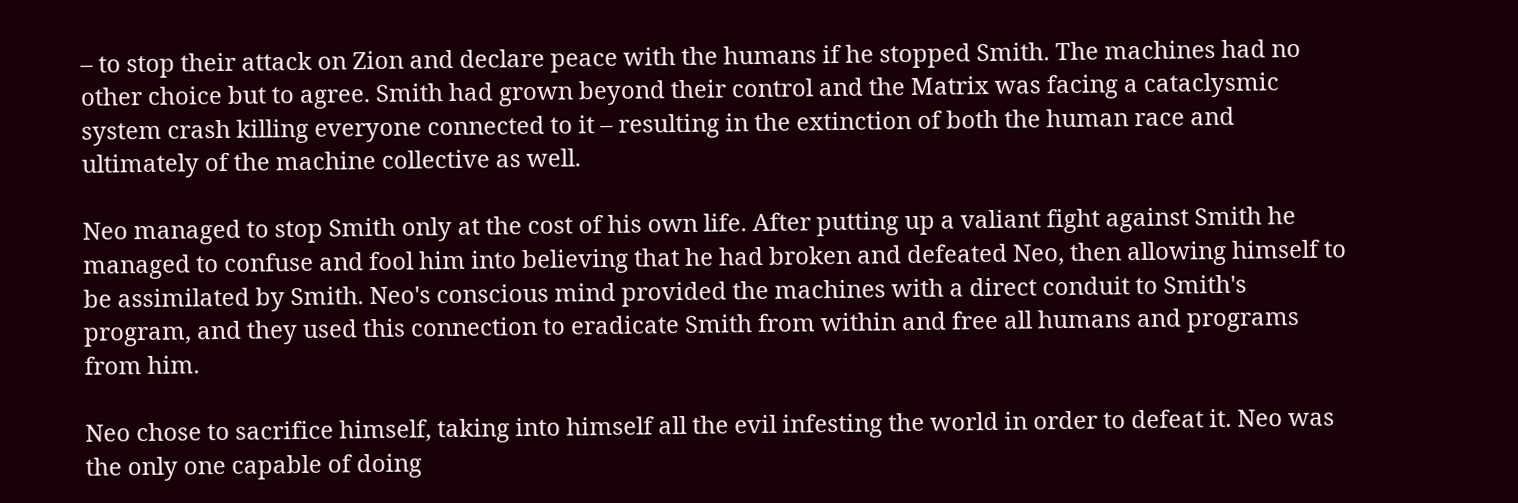– to stop their attack on Zion and declare peace with the humans if he stopped Smith. The machines had no other choice but to agree. Smith had grown beyond their control and the Matrix was facing a cataclysmic system crash killing everyone connected to it – resulting in the extinction of both the human race and ultimately of the machine collective as well.

Neo managed to stop Smith only at the cost of his own life. After putting up a valiant fight against Smith he managed to confuse and fool him into believing that he had broken and defeated Neo, then allowing himself to be assimilated by Smith. Neo's conscious mind provided the machines with a direct conduit to Smith's program, and they used this connection to eradicate Smith from within and free all humans and programs from him.

Neo chose to sacrifice himself, taking into himself all the evil infesting the world in order to defeat it. Neo was the only one capable of doing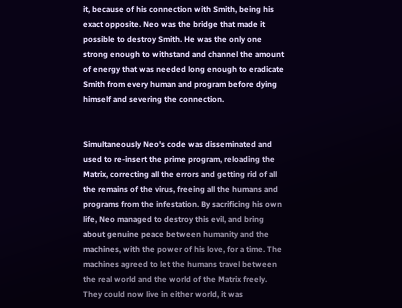it, because of his connection with Smith, being his exact opposite. Neo was the bridge that made it possible to destroy Smith. He was the only one strong enough to withstand and channel the amount of energy that was needed long enough to eradicate Smith from every human and program before dying himself and severing the connection.


Simultaneously Neo's code was disseminated and used to re-insert the prime program, reloading the Matrix, correcting all the errors and getting rid of all the remains of the virus, freeing all the humans and programs from the infestation. By sacrificing his own life, Neo managed to destroy this evil, and bring about genuine peace between humanity and the machines, with the power of his love, for a time. The machines agreed to let the humans travel between the real world and the world of the Matrix freely. They could now live in either world, it was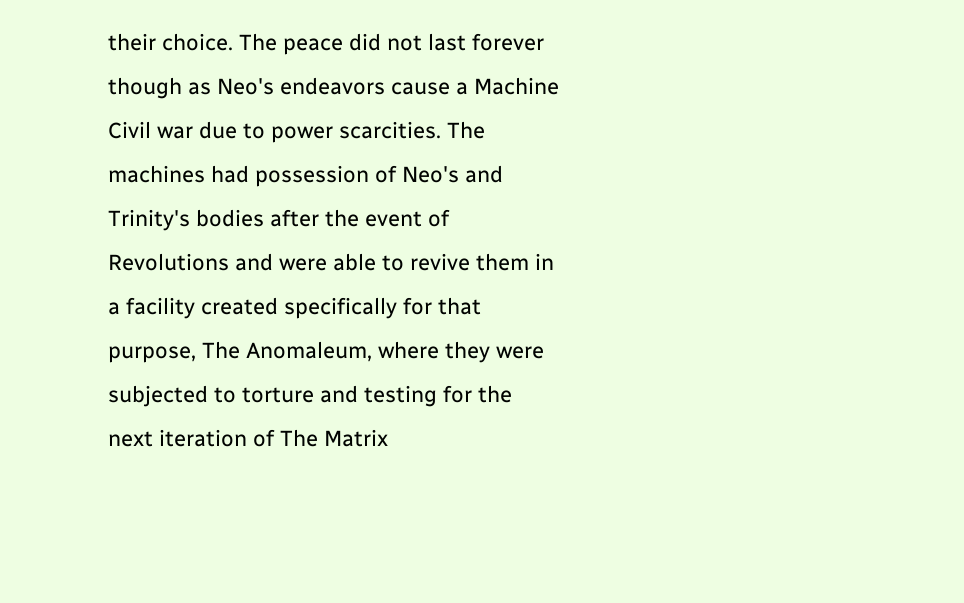their choice. The peace did not last forever though as Neo's endeavors cause a Machine Civil war due to power scarcities. The machines had possession of Neo's and Trinity's bodies after the event of Revolutions and were able to revive them in a facility created specifically for that purpose, The Anomaleum, where they were subjected to torture and testing for the next iteration of The Matrix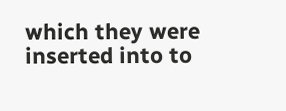which they were inserted into to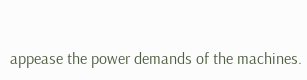appease the power demands of the machines.